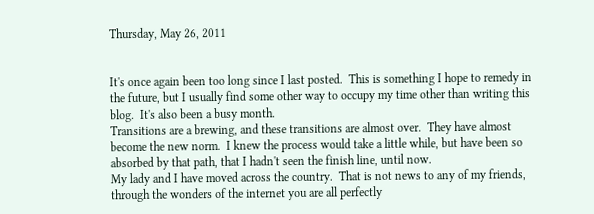Thursday, May 26, 2011


It's once again been too long since I last posted.  This is something I hope to remedy in the future, but I usually find some other way to occupy my time other than writing this blog.  It's also been a busy month.
Transitions are a brewing, and these transitions are almost over.  They have almost become the new norm.  I knew the process would take a little while, but have been so absorbed by that path, that I hadn't seen the finish line, until now.
My lady and I have moved across the country.  That is not news to any of my friends, through the wonders of the internet you are all perfectly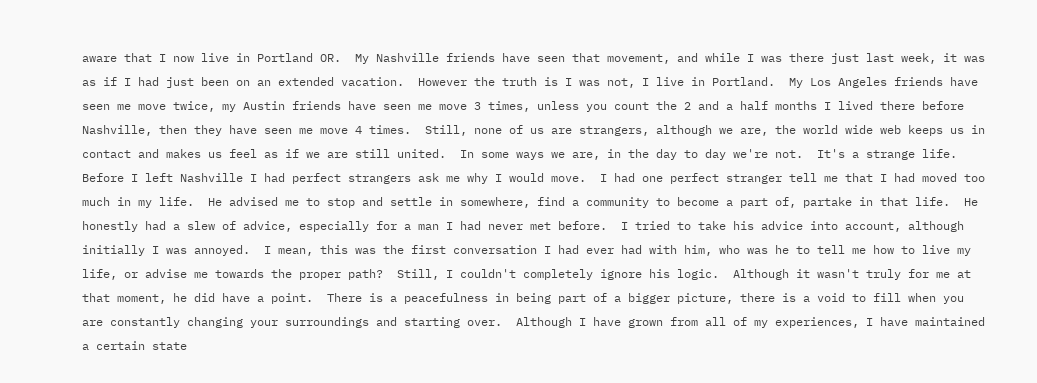aware that I now live in Portland OR.  My Nashville friends have seen that movement, and while I was there just last week, it was as if I had just been on an extended vacation.  However the truth is I was not, I live in Portland.  My Los Angeles friends have seen me move twice, my Austin friends have seen me move 3 times, unless you count the 2 and a half months I lived there before Nashville, then they have seen me move 4 times.  Still, none of us are strangers, although we are, the world wide web keeps us in contact and makes us feel as if we are still united.  In some ways we are, in the day to day we're not.  It's a strange life.
Before I left Nashville I had perfect strangers ask me why I would move.  I had one perfect stranger tell me that I had moved too much in my life.  He advised me to stop and settle in somewhere, find a community to become a part of, partake in that life.  He honestly had a slew of advice, especially for a man I had never met before.  I tried to take his advice into account, although initially I was annoyed.  I mean, this was the first conversation I had ever had with him, who was he to tell me how to live my life, or advise me towards the proper path?  Still, I couldn't completely ignore his logic.  Although it wasn't truly for me at that moment, he did have a point.  There is a peacefulness in being part of a bigger picture, there is a void to fill when you are constantly changing your surroundings and starting over.  Although I have grown from all of my experiences, I have maintained a certain state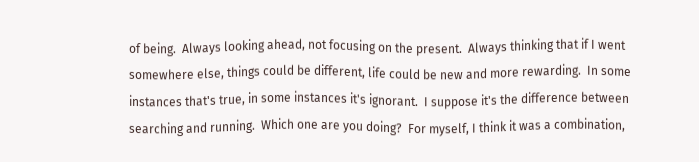of being.  Always looking ahead, not focusing on the present.  Always thinking that if I went somewhere else, things could be different, life could be new and more rewarding.  In some instances that's true, in some instances it's ignorant.  I suppose it's the difference between searching and running.  Which one are you doing?  For myself, I think it was a combination,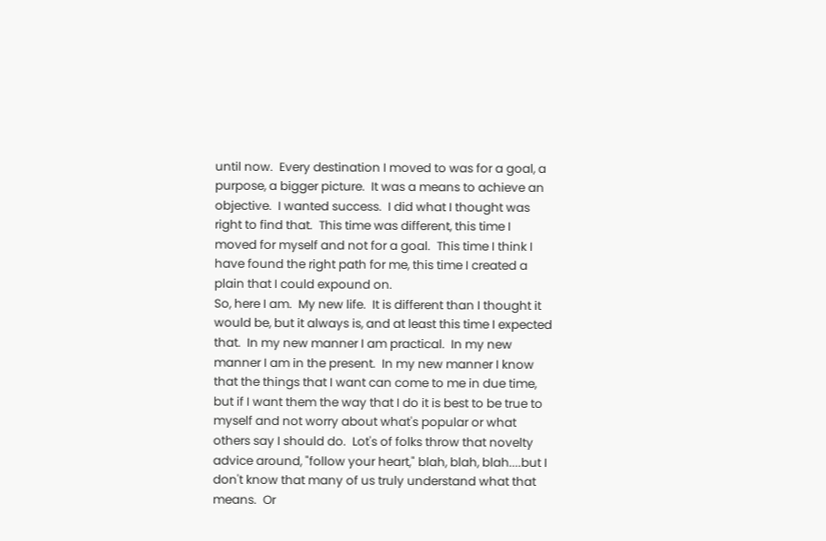until now.  Every destination I moved to was for a goal, a purpose, a bigger picture.  It was a means to achieve an objective.  I wanted success.  I did what I thought was right to find that.  This time was different, this time I moved for myself and not for a goal.  This time I think I have found the right path for me, this time I created a plain that I could expound on.
So, here I am.  My new life.  It is different than I thought it would be, but it always is, and at least this time I expected that.  In my new manner I am practical.  In my new manner I am in the present.  In my new manner I know that the things that I want can come to me in due time, but if I want them the way that I do it is best to be true to myself and not worry about what's popular or what others say I should do.  Lot's of folks throw that novelty advice around, "follow your heart," blah, blah, blah....but I don't know that many of us truly understand what that means.  Or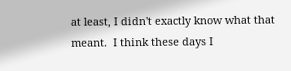at least, I didn't exactly know what that meant.  I think these days I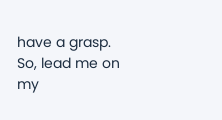have a grasp.
So, lead me on my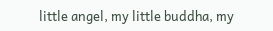little angel, my little buddha, my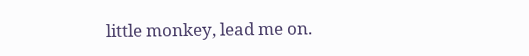little monkey, lead me on.